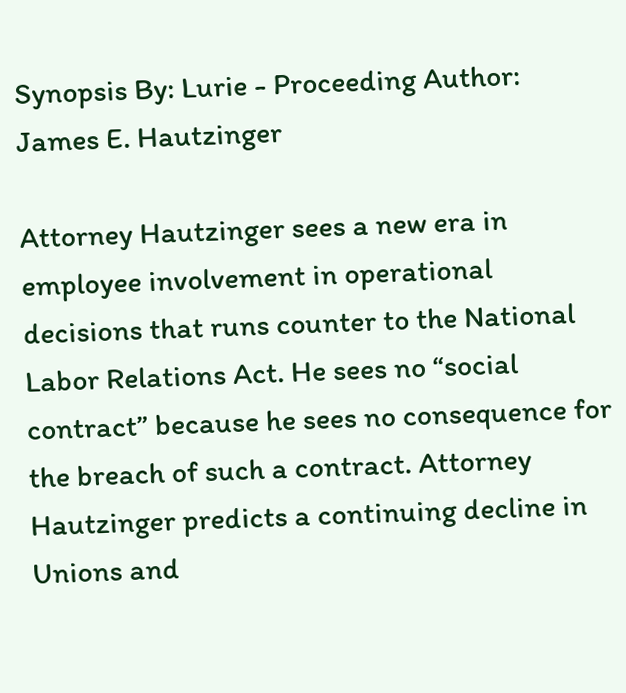Synopsis By: Lurie - Proceeding Author: James E. Hautzinger

Attorney Hautzinger sees a new era in employee involvement in operational decisions that runs counter to the National Labor Relations Act. He sees no “social contract” because he sees no consequence for the breach of such a contract. Attorney Hautzinger predicts a continuing decline in Unions and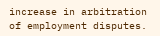increase in arbitration of employment disputes.